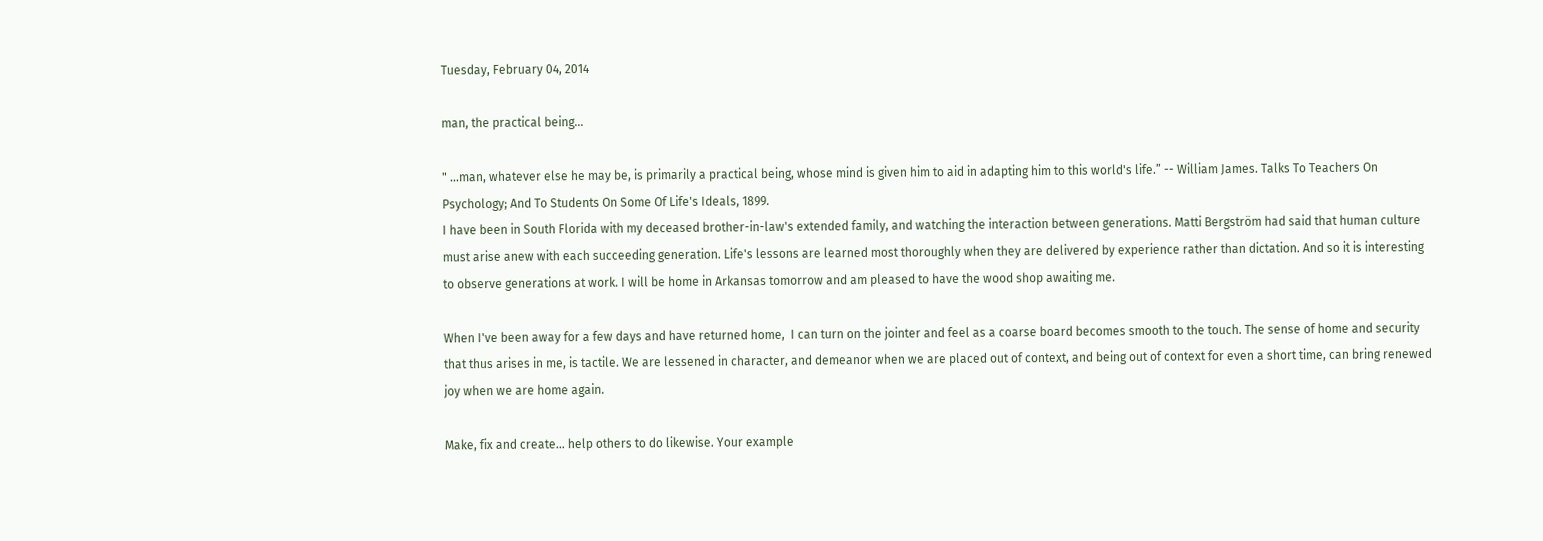Tuesday, February 04, 2014

man, the practical being...

" ...man, whatever else he may be, is primarily a practical being, whose mind is given him to aid in adapting him to this world's life.” -- William James. Talks To Teachers On Psychology; And To Students On Some Of Life's Ideals, 1899.
I have been in South Florida with my deceased brother-in-law's extended family, and watching the interaction between generations. Matti Bergström had said that human culture must arise anew with each succeeding generation. Life's lessons are learned most thoroughly when they are delivered by experience rather than dictation. And so it is interesting to observe generations at work. I will be home in Arkansas tomorrow and am pleased to have the wood shop awaiting me.

When I've been away for a few days and have returned home,  I can turn on the jointer and feel as a coarse board becomes smooth to the touch. The sense of home and security that thus arises in me, is tactile. We are lessened in character, and demeanor when we are placed out of context, and being out of context for even a short time, can bring renewed joy when we are home again.

Make, fix and create... help others to do likewise. Your example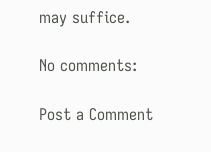may suffice.

No comments:

Post a Comment